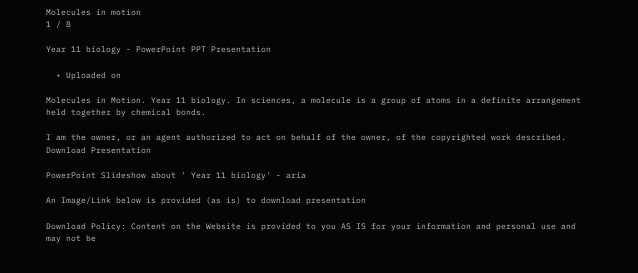Molecules in motion
1 / 8

Year 11 biology - PowerPoint PPT Presentation

  • Uploaded on

Molecules in Motion. Year 11 biology. In sciences, a molecule is a group of atoms in a definite arrangement held together by chemical bonds.

I am the owner, or an agent authorized to act on behalf of the owner, of the copyrighted work described.
Download Presentation

PowerPoint Slideshow about ' Year 11 biology' - aria

An Image/Link below is provided (as is) to download presentation

Download Policy: Content on the Website is provided to you AS IS for your information and personal use and may not be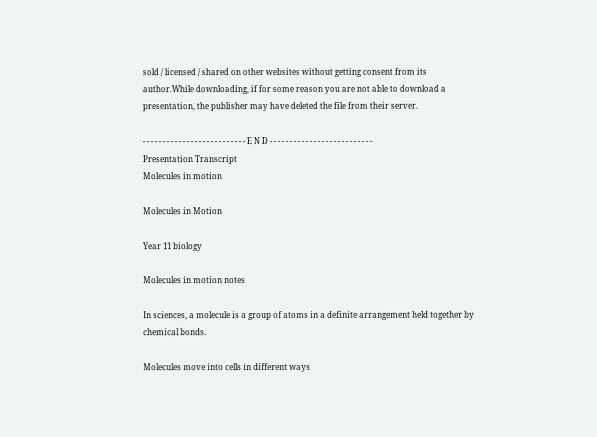sold / licensed / shared on other websites without getting consent from its author.While downloading, if for some reason you are not able to download a presentation, the publisher may have deleted the file from their server.

- - - - - - - - - - - - - - - - - - - - - - - - - - E N D - - - - - - - - - - - - - - - - - - - - - - - - - -
Presentation Transcript
Molecules in motion

Molecules in Motion

Year 11 biology

Molecules in motion notes

In sciences, a molecule is a group of atoms in a definite arrangement held together by chemical bonds.

Molecules move into cells in different ways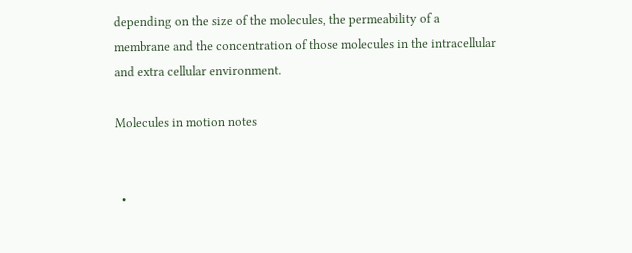depending on the size of the molecules, the permeability of a membrane and the concentration of those molecules in the intracellular and extra cellular environment.

Molecules in motion notes


  •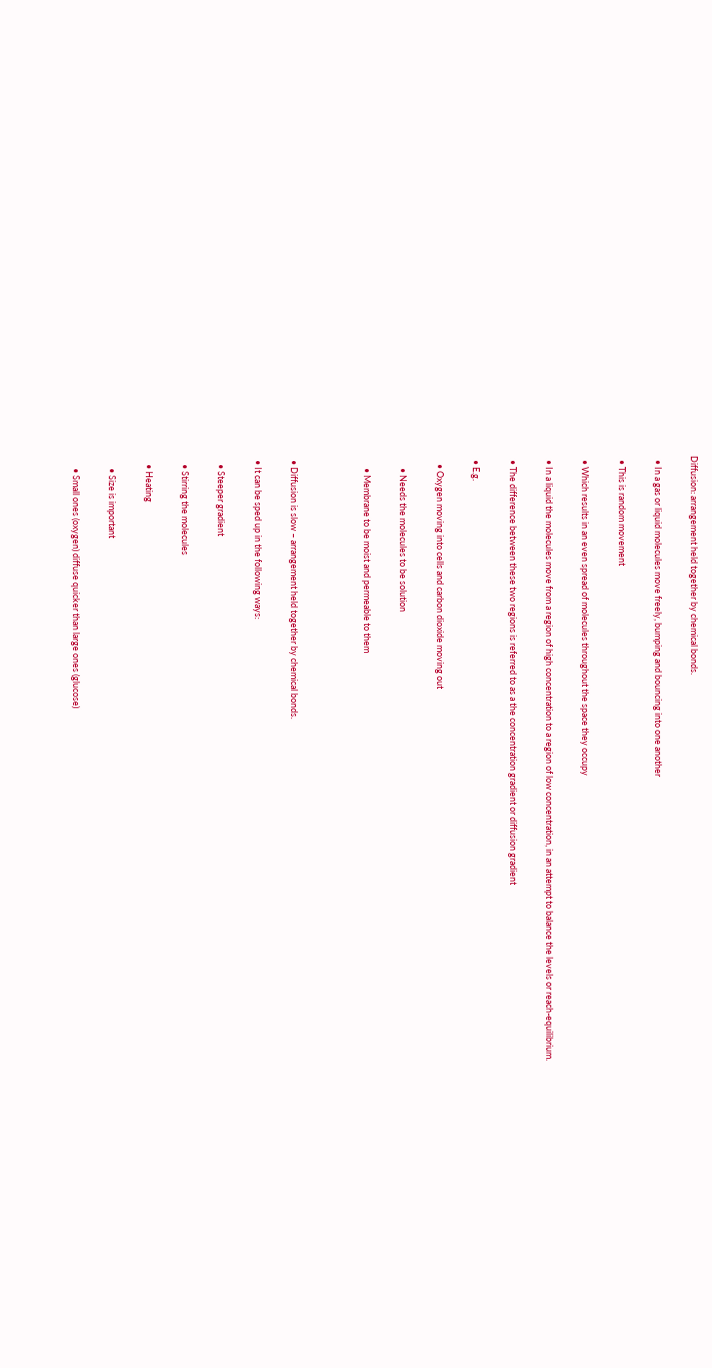Diffusion: arrangement held together by chemical bonds.

  • In a gas or liquid molecules move freely, bumping and bouncing into one another

  • This is random movement

  • Which results in an even spread of molecules throughout the space they occupy

  • In a liquid the molecules move from a region of high concentration to a region of low concentration, in an attempt to balance the levels or reach-equilibrium.

  • The difference between these two regions is referred to as a the concentration gradient or diffusion gradient

  • E.g.

    • Oxygen moving into cells and carbon dioxide moving out

      • Needs the molecules to be solution

      • Membrane to be moist and permeable to them



  • Diffusion is slow – arrangement held together by chemical bonds.

  • It can be sped up in the following ways:

    • Steeper gradient

    • Stirring the molecules

    • Heating

      • Size is important

      • Small ones (oxygen) diffuse quicker than large ones (glucose)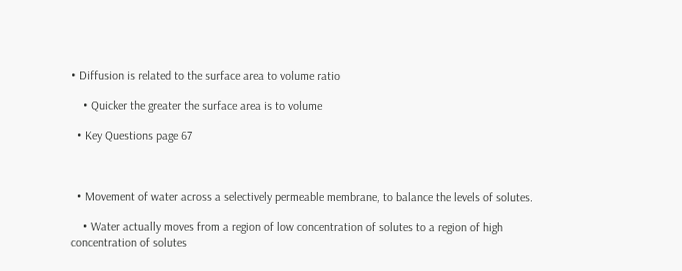• Diffusion is related to the surface area to volume ratio

    • Quicker the greater the surface area is to volume

  • Key Questions page 67



  • Movement of water across a selectively permeable membrane, to balance the levels of solutes.

    • Water actually moves from a region of low concentration of solutes to a region of high concentration of solutes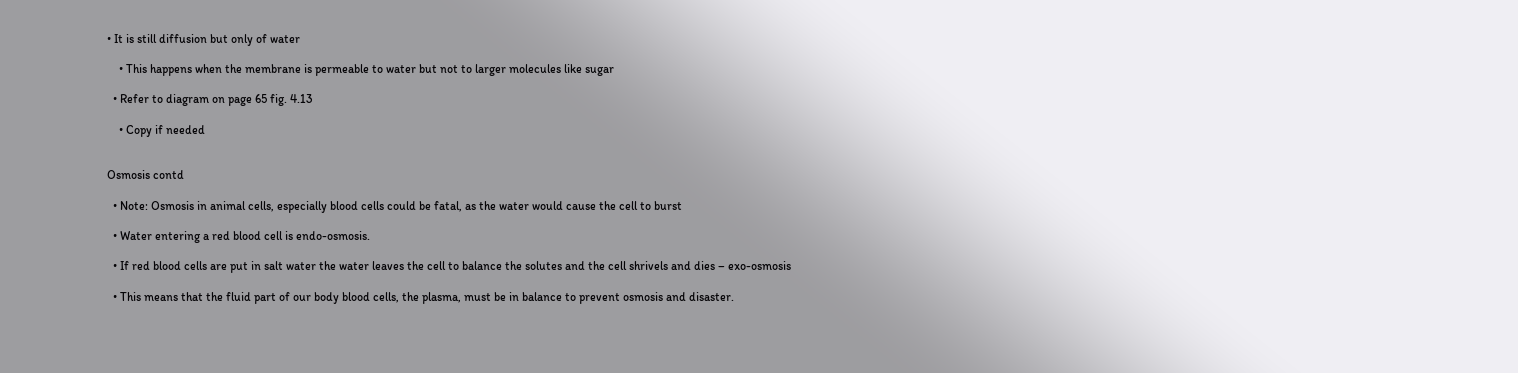• It is still diffusion but only of water

    • This happens when the membrane is permeable to water but not to larger molecules like sugar

  • Refer to diagram on page 65 fig. 4.13

    • Copy if needed


Osmosis contd

  • Note: Osmosis in animal cells, especially blood cells could be fatal, as the water would cause the cell to burst

  • Water entering a red blood cell is endo-osmosis.

  • If red blood cells are put in salt water the water leaves the cell to balance the solutes and the cell shrivels and dies – exo-osmosis

  • This means that the fluid part of our body blood cells, the plasma, must be in balance to prevent osmosis and disaster.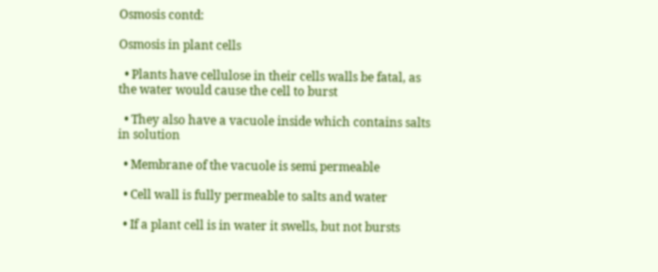Osmosis contd:

Osmosis in plant cells

  • Plants have cellulose in their cells walls be fatal, as the water would cause the cell to burst

  • They also have a vacuole inside which contains salts in solution

  • Membrane of the vacuole is semi permeable

  • Cell wall is fully permeable to salts and water

  • If a plant cell is in water it swells, but not bursts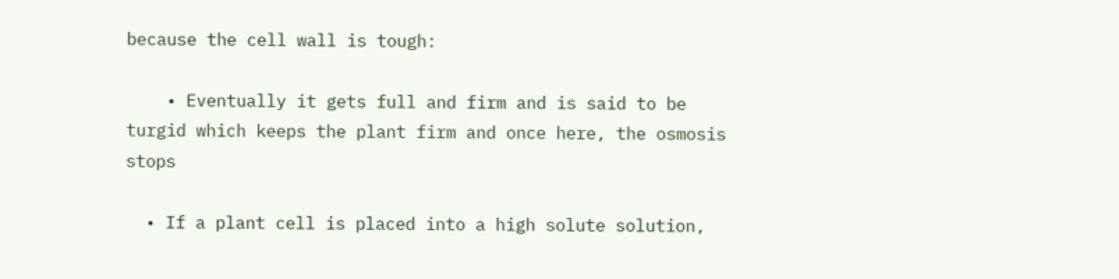because the cell wall is tough:

    • Eventually it gets full and firm and is said to be turgid which keeps the plant firm and once here, the osmosis stops

  • If a plant cell is placed into a high solute solution,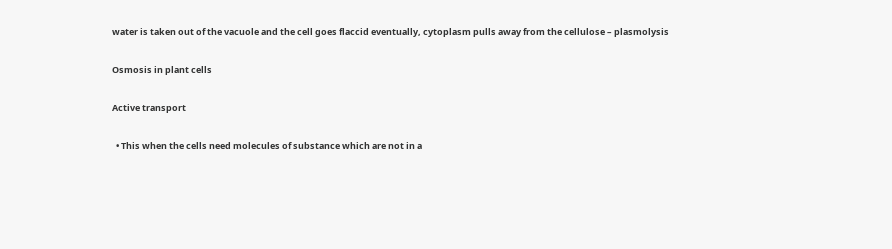water is taken out of the vacuole and the cell goes flaccid eventually, cytoplasm pulls away from the cellulose – plasmolysis

Osmosis in plant cells

Active transport

  • This when the cells need molecules of substance which are not in a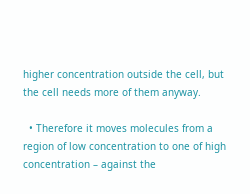higher concentration outside the cell, but the cell needs more of them anyway.

  • Therefore it moves molecules from a region of low concentration to one of high concentration – against the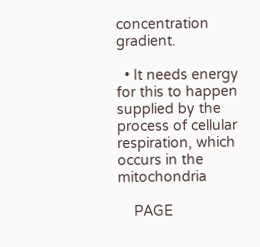concentration gradient.

  • It needs energy for this to happen supplied by the process of cellular respiration, which occurs in the mitochondria

    PAGE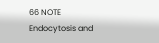66 NOTE Endocytosis and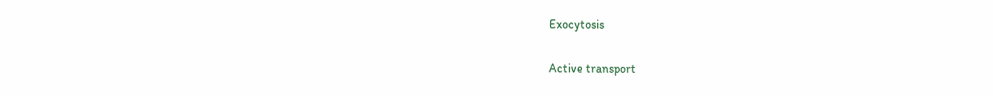Exocytosis

Active transport